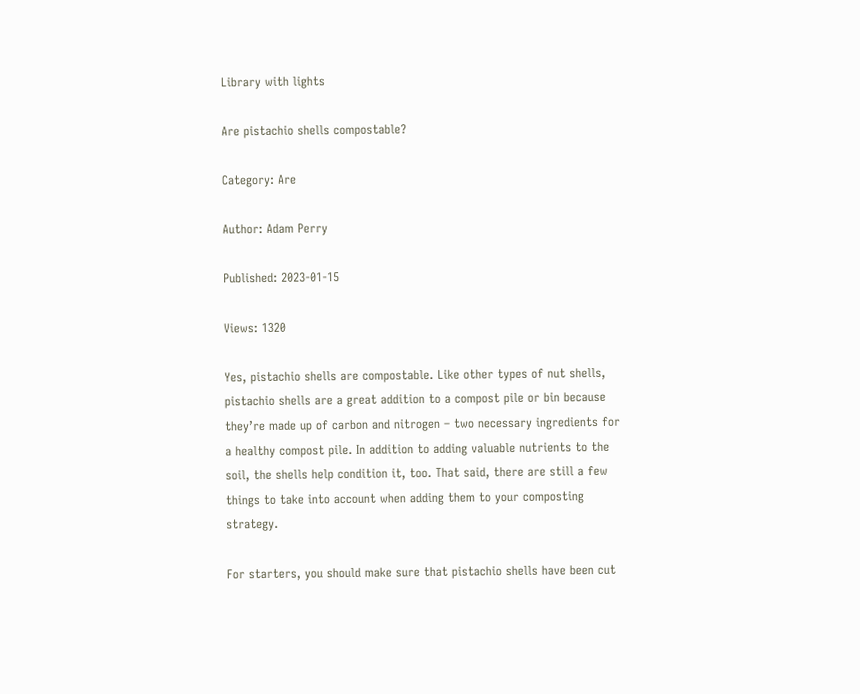Library with lights

Are pistachio shells compostable?

Category: Are

Author: Adam Perry

Published: 2023-01-15

Views: 1320

Yes, pistachio shells are compostable. Like other types of nut shells, pistachio shells are a great addition to a compost pile or bin because they’re made up of carbon and nitrogen – two necessary ingredients for a healthy compost pile. In addition to adding valuable nutrients to the soil, the shells help condition it, too. That said, there are still a few things to take into account when adding them to your composting strategy.

For starters, you should make sure that pistachio shells have been cut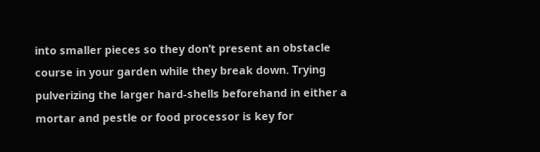into smaller pieces so they don’t present an obstacle course in your garden while they break down. Trying pulverizing the larger hard-shells beforehand in either a mortar and pestle or food processor is key for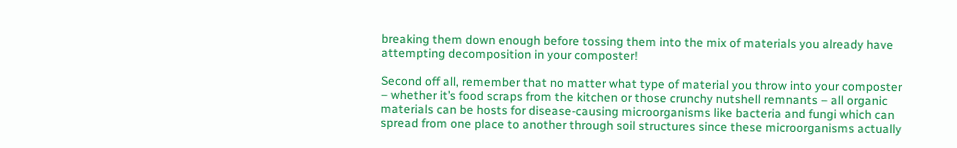breaking them down enough before tossing them into the mix of materials you already have attempting decomposition in your composter!

Second off all, remember that no matter what type of material you throw into your composter – whether it’s food scraps from the kitchen or those crunchy nutshell remnants – all organic materials can be hosts for disease-causing microorganisms like bacteria and fungi which can spread from one place to another through soil structures since these microorganisms actually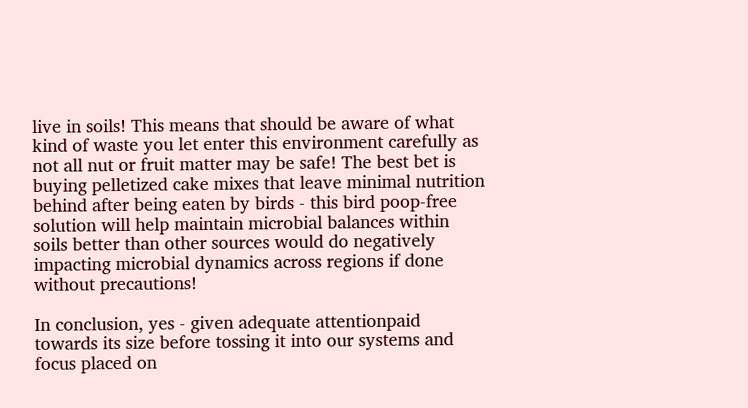live in soils! This means that should be aware of what kind of waste you let enter this environment carefully as not all nut or fruit matter may be safe! The best bet is buying pelletized cake mixes that leave minimal nutrition behind after being eaten by birds - this bird poop-free solution will help maintain microbial balances within soils better than other sources would do negatively impacting microbial dynamics across regions if done without precautions!

In conclusion, yes - given adequate attentionpaid towards its size before tossing it into our systems and focus placed on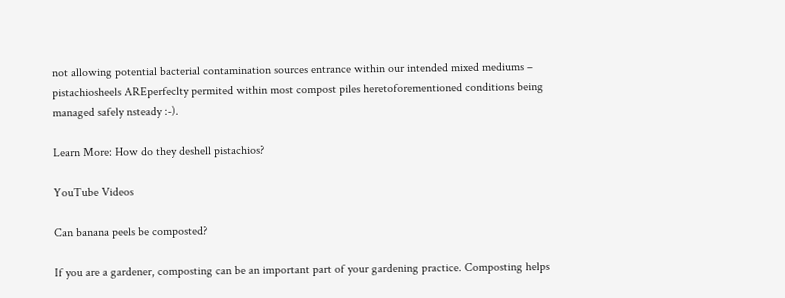not allowing potential bacterial contamination sources entrance within our intended mixed mediums – pistachiosheels AREperfeclty permited within most compost piles heretoforementioned conditions being managed safely nsteady :-).

Learn More: How do they deshell pistachios?

YouTube Videos

Can banana peels be composted?

If you are a gardener, composting can be an important part of your gardening practice. Composting helps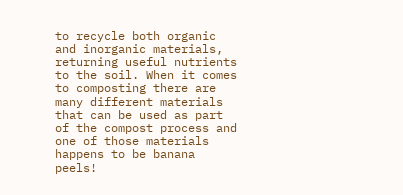to recycle both organic and inorganic materials, returning useful nutrients to the soil. When it comes to composting there are many different materials that can be used as part of the compost process and one of those materials happens to be banana peels!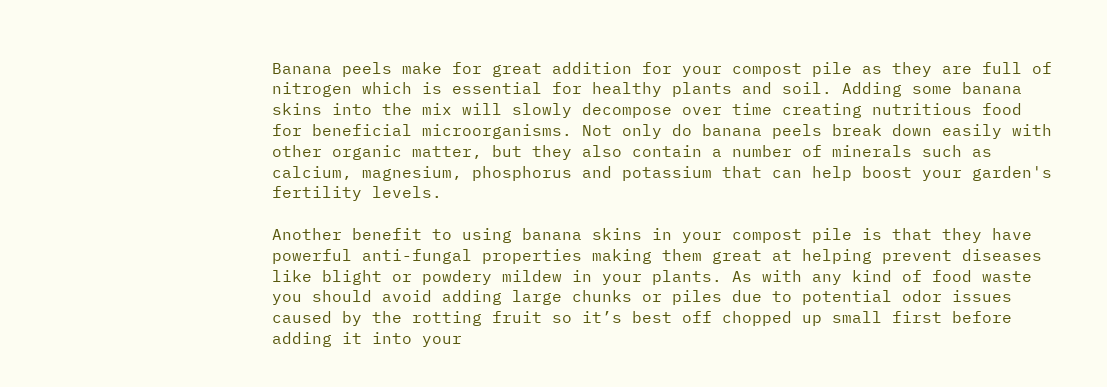Banana peels make for great addition for your compost pile as they are full of nitrogen which is essential for healthy plants and soil. Adding some banana skins into the mix will slowly decompose over time creating nutritious food for beneficial microorganisms. Not only do banana peels break down easily with other organic matter, but they also contain a number of minerals such as calcium, magnesium, phosphorus and potassium that can help boost your garden's fertility levels.

Another benefit to using banana skins in your compost pile is that they have powerful anti-fungal properties making them great at helping prevent diseases like blight or powdery mildew in your plants. As with any kind of food waste you should avoid adding large chunks or piles due to potential odor issues caused by the rotting fruit so it’s best off chopped up small first before adding it into your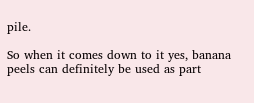pile.

So when it comes down to it yes, banana peels can definitely be used as part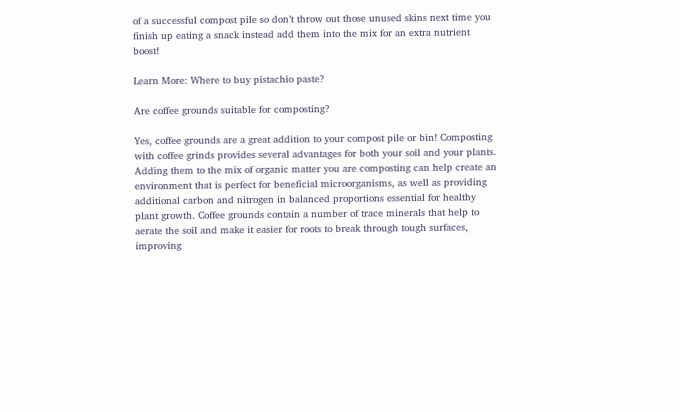of a successful compost pile so don’t throw out those unused skins next time you finish up eating a snack instead add them into the mix for an extra nutrient boost!

Learn More: Where to buy pistachio paste?

Are coffee grounds suitable for composting?

Yes, coffee grounds are a great addition to your compost pile or bin! Composting with coffee grinds provides several advantages for both your soil and your plants. Adding them to the mix of organic matter you are composting can help create an environment that is perfect for beneficial microorganisms, as well as providing additional carbon and nitrogen in balanced proportions essential for healthy plant growth. Coffee grounds contain a number of trace minerals that help to aerate the soil and make it easier for roots to break through tough surfaces, improving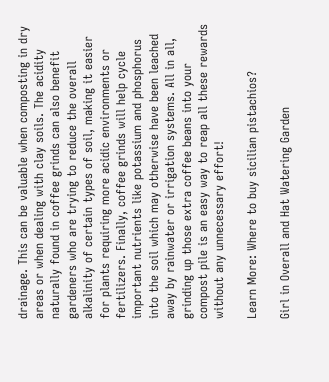drainage. This can be valuable when composting in dry areas or when dealing with clay soils. The acidity naturally found in coffee grinds can also benefit gardeners who are trying to reduce the overall alkalinity of certain types of soil, making it easier for plants requiring more acidic environments or fertilizers. Finally, coffee grinds will help cycle important nutrients like potassium and phosphorus into the soil which may otherwise have been leached away by rainwater or irrigation systems. All in all, grinding up those extra coffee beans into your compost pile is an easy way to reap all these rewards without any unnecessary effort!

Learn More: Where to buy sicilian pistachios?

Girl in Overall and Hat Watering Garden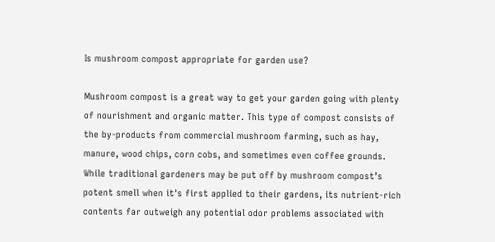Is mushroom compost appropriate for garden use?

Mushroom compost is a great way to get your garden going with plenty of nourishment and organic matter. This type of compost consists of the by-products from commercial mushroom farming, such as hay, manure, wood chips, corn cobs, and sometimes even coffee grounds. While traditional gardeners may be put off by mushroom compost’s potent smell when it's first applied to their gardens, its nutrient-rich contents far outweigh any potential odor problems associated with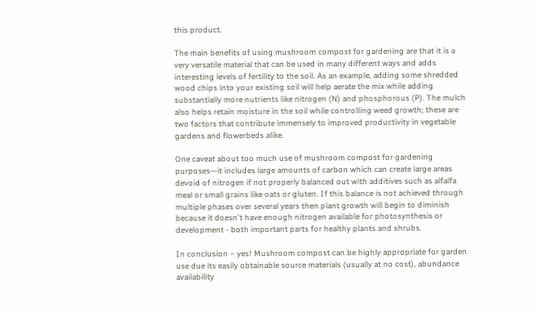this product.

The main benefits of using mushroom compost for gardening are that it is a very versatile material that can be used in many different ways and adds interesting levels of fertility to the soil. As an example, adding some shredded wood chips into your existing soil will help aerate the mix while adding substantially more nutrients like nitrogen (N) and phosphorous (P). The mulch also helps retain moisture in the soil while controlling weed growth; these are two factors that contribute immensely to improved productivity in vegetable gardens and flowerbeds alike.

One caveat about too much use of mushroom compost for gardening purposes—it includes large amounts of carbon which can create large areas devoid of nitrogen if not properly balanced out with additives such as alfalfa meal or small grains like oats or gluten. If this balance is not achieved through multiple phases over several years then plant growth will begin to diminish because it doesn't have enough nitrogen available for photosynthesis or development - both important parts for healthy plants and shrubs.

In conclusion – yes! Mushroom compost can be highly appropriate for garden use due its easily obtainable source materials (usually at no cost), abundance availability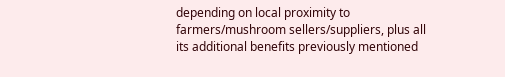depending on local proximity to farmers/mushroom sellers/suppliers, plus all its additional benefits previously mentioned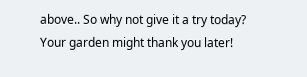above.. So why not give it a try today? Your garden might thank you later!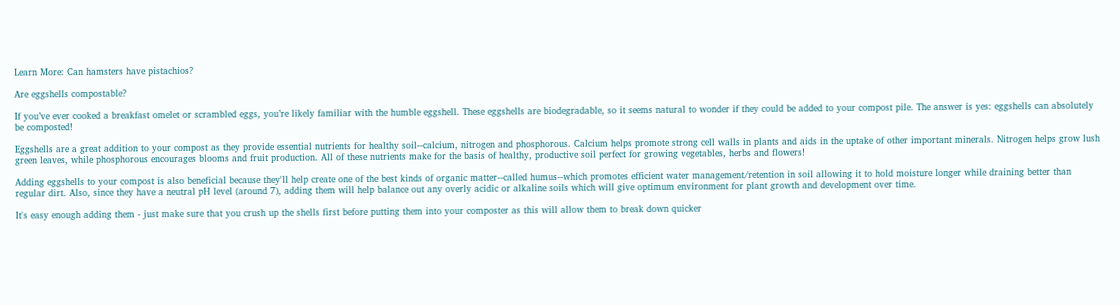Learn More: Can hamsters have pistachios?

Are eggshells compostable?

If you’ve ever cooked a breakfast omelet or scrambled eggs, you’re likely familiar with the humble eggshell. These eggshells are biodegradable, so it seems natural to wonder if they could be added to your compost pile. The answer is yes: eggshells can absolutely be composted!

Eggshells are a great addition to your compost as they provide essential nutrients for healthy soil--calcium, nitrogen and phosphorous. Calcium helps promote strong cell walls in plants and aids in the uptake of other important minerals. Nitrogen helps grow lush green leaves, while phosphorous encourages blooms and fruit production. All of these nutrients make for the basis of healthy, productive soil perfect for growing vegetables, herbs and flowers!

Adding eggshells to your compost is also beneficial because they'll help create one of the best kinds of organic matter--called humus--which promotes efficient water management/retention in soil allowing it to hold moisture longer while draining better than regular dirt. Also, since they have a neutral pH level (around 7), adding them will help balance out any overly acidic or alkaline soils which will give optimum environment for plant growth and development over time.

It's easy enough adding them - just make sure that you crush up the shells first before putting them into your composter as this will allow them to break down quicker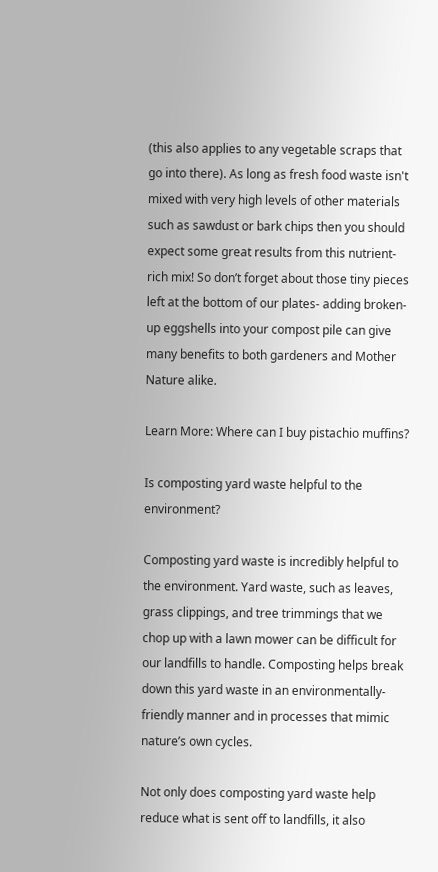(this also applies to any vegetable scraps that go into there). As long as fresh food waste isn't mixed with very high levels of other materials such as sawdust or bark chips then you should expect some great results from this nutrient-rich mix! So don’t forget about those tiny pieces left at the bottom of our plates- adding broken-up eggshells into your compost pile can give many benefits to both gardeners and Mother Nature alike.

Learn More: Where can I buy pistachio muffins?

Is composting yard waste helpful to the environment?

Composting yard waste is incredibly helpful to the environment. Yard waste, such as leaves, grass clippings, and tree trimmings that we chop up with a lawn mower can be difficult for our landfills to handle. Composting helps break down this yard waste in an environmentally-friendly manner and in processes that mimic nature’s own cycles.

Not only does composting yard waste help reduce what is sent off to landfills, it also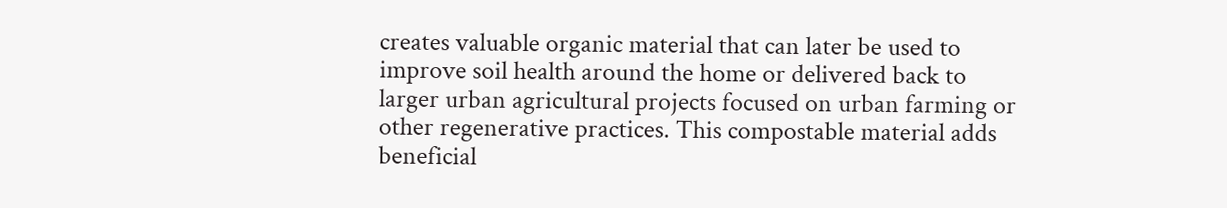creates valuable organic material that can later be used to improve soil health around the home or delivered back to larger urban agricultural projects focused on urban farming or other regenerative practices. This compostable material adds beneficial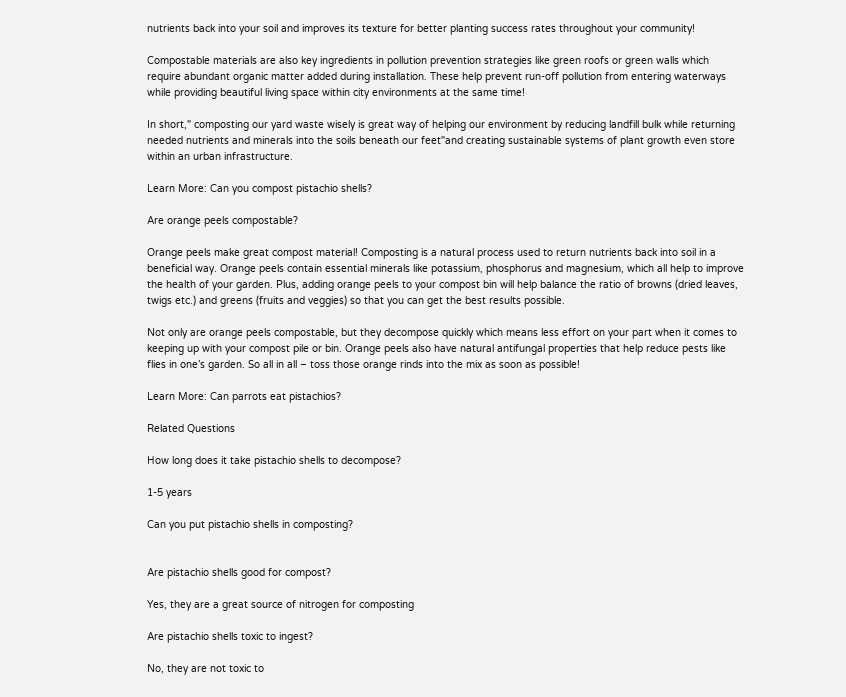nutrients back into your soil and improves its texture for better planting success rates throughout your community!

Compostable materials are also key ingredients in pollution prevention strategies like green roofs or green walls which require abundant organic matter added during installation. These help prevent run-off pollution from entering waterways while providing beautiful living space within city environments at the same time!

In short," composting our yard waste wisely is great way of helping our environment by reducing landfill bulk while returning needed nutrients and minerals into the soils beneath our feet"and creating sustainable systems of plant growth even store within an urban infrastructure.

Learn More: Can you compost pistachio shells?

Are orange peels compostable?

Orange peels make great compost material! Composting is a natural process used to return nutrients back into soil in a beneficial way. Orange peels contain essential minerals like potassium, phosphorus and magnesium, which all help to improve the health of your garden. Plus, adding orange peels to your compost bin will help balance the ratio of browns (dried leaves, twigs etc.) and greens (fruits and veggies) so that you can get the best results possible.

Not only are orange peels compostable, but they decompose quickly which means less effort on your part when it comes to keeping up with your compost pile or bin. Orange peels also have natural antifungal properties that help reduce pests like flies in one’s garden. So all in all – toss those orange rinds into the mix as soon as possible!

Learn More: Can parrots eat pistachios?

Related Questions

How long does it take pistachio shells to decompose?

1-5 years

Can you put pistachio shells in composting?


Are pistachio shells good for compost?

Yes, they are a great source of nitrogen for composting

Are pistachio shells toxic to ingest?

No, they are not toxic to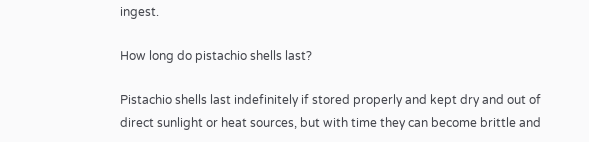ingest.

How long do pistachio shells last?

Pistachio shells last indefinitely if stored properly and kept dry and out of direct sunlight or heat sources, but with time they can become brittle and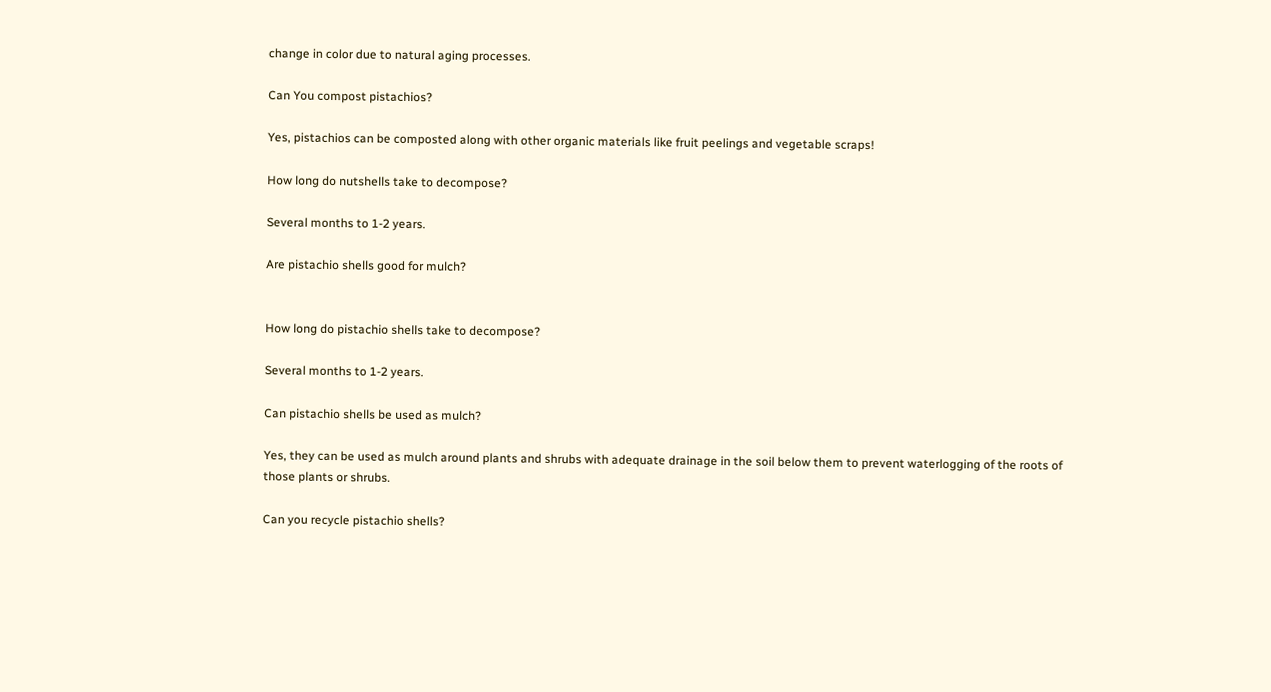change in color due to natural aging processes.

Can You compost pistachios?

Yes, pistachios can be composted along with other organic materials like fruit peelings and vegetable scraps!

How long do nutshells take to decompose?

Several months to 1-2 years.

Are pistachio shells good for mulch?


How long do pistachio shells take to decompose?

Several months to 1-2 years.

Can pistachio shells be used as mulch?

Yes, they can be used as mulch around plants and shrubs with adequate drainage in the soil below them to prevent waterlogging of the roots of those plants or shrubs.

Can you recycle pistachio shells?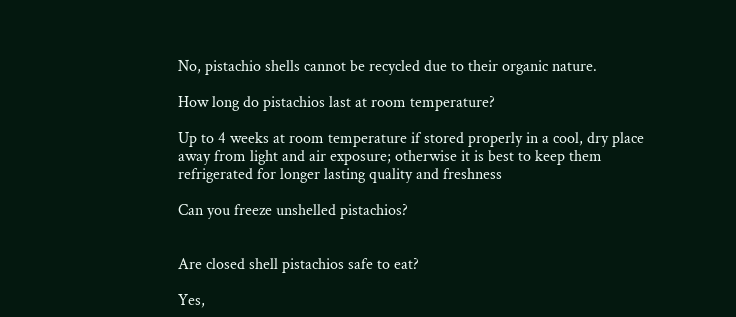No, pistachio shells cannot be recycled due to their organic nature.

How long do pistachios last at room temperature?

Up to 4 weeks at room temperature if stored properly in a cool, dry place away from light and air exposure; otherwise it is best to keep them refrigerated for longer lasting quality and freshness

Can you freeze unshelled pistachios?


Are closed shell pistachios safe to eat?

Yes,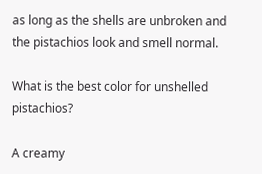as long as the shells are unbroken and the pistachios look and smell normal.

What is the best color for unshelled pistachios?

A creamy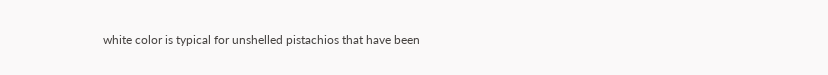white color is typical for unshelled pistachios that have been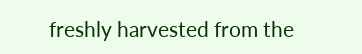freshly harvested from the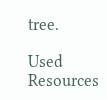tree.

Used Resources